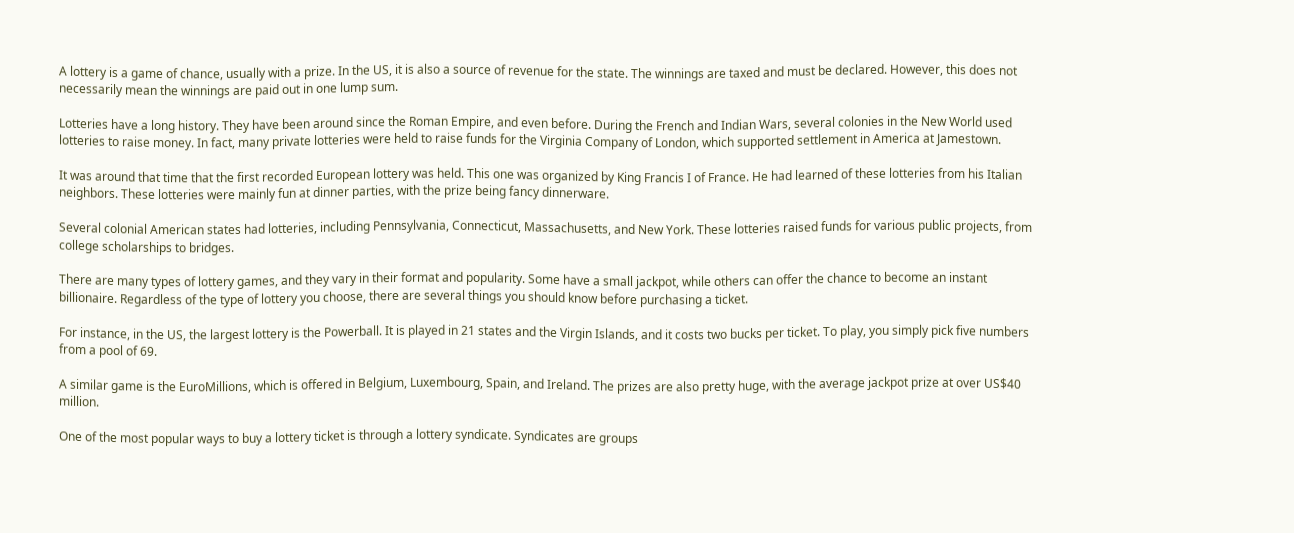A lottery is a game of chance, usually with a prize. In the US, it is also a source of revenue for the state. The winnings are taxed and must be declared. However, this does not necessarily mean the winnings are paid out in one lump sum.

Lotteries have a long history. They have been around since the Roman Empire, and even before. During the French and Indian Wars, several colonies in the New World used lotteries to raise money. In fact, many private lotteries were held to raise funds for the Virginia Company of London, which supported settlement in America at Jamestown.

It was around that time that the first recorded European lottery was held. This one was organized by King Francis I of France. He had learned of these lotteries from his Italian neighbors. These lotteries were mainly fun at dinner parties, with the prize being fancy dinnerware.

Several colonial American states had lotteries, including Pennsylvania, Connecticut, Massachusetts, and New York. These lotteries raised funds for various public projects, from college scholarships to bridges.

There are many types of lottery games, and they vary in their format and popularity. Some have a small jackpot, while others can offer the chance to become an instant billionaire. Regardless of the type of lottery you choose, there are several things you should know before purchasing a ticket.

For instance, in the US, the largest lottery is the Powerball. It is played in 21 states and the Virgin Islands, and it costs two bucks per ticket. To play, you simply pick five numbers from a pool of 69.

A similar game is the EuroMillions, which is offered in Belgium, Luxembourg, Spain, and Ireland. The prizes are also pretty huge, with the average jackpot prize at over US$40 million.

One of the most popular ways to buy a lottery ticket is through a lottery syndicate. Syndicates are groups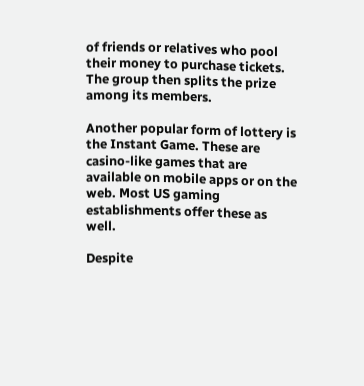of friends or relatives who pool their money to purchase tickets. The group then splits the prize among its members.

Another popular form of lottery is the Instant Game. These are casino-like games that are available on mobile apps or on the web. Most US gaming establishments offer these as well.

Despite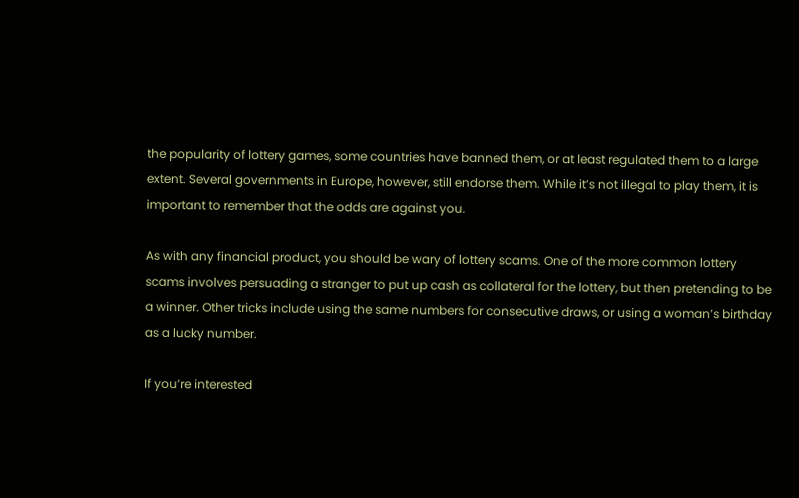the popularity of lottery games, some countries have banned them, or at least regulated them to a large extent. Several governments in Europe, however, still endorse them. While it’s not illegal to play them, it is important to remember that the odds are against you.

As with any financial product, you should be wary of lottery scams. One of the more common lottery scams involves persuading a stranger to put up cash as collateral for the lottery, but then pretending to be a winner. Other tricks include using the same numbers for consecutive draws, or using a woman’s birthday as a lucky number.

If you’re interested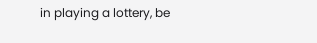in playing a lottery, be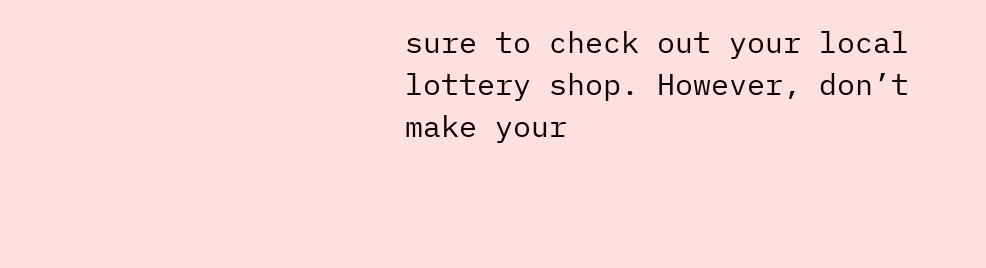sure to check out your local lottery shop. However, don’t make your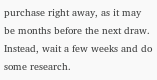purchase right away, as it may be months before the next draw. Instead, wait a few weeks and do some research.